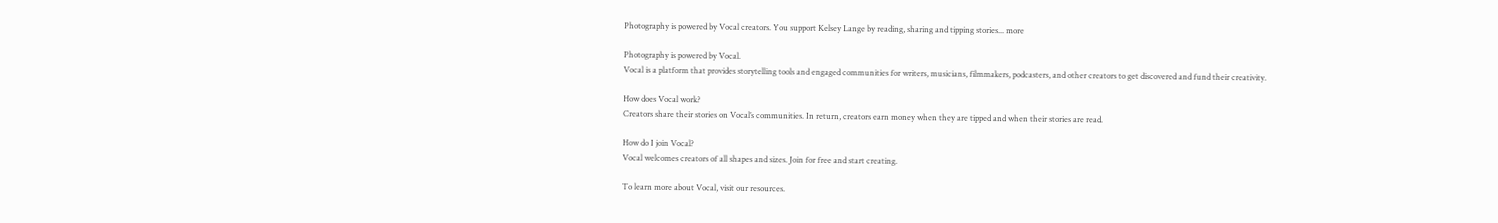Photography is powered by Vocal creators. You support Kelsey Lange by reading, sharing and tipping stories... more

Photography is powered by Vocal.
Vocal is a platform that provides storytelling tools and engaged communities for writers, musicians, filmmakers, podcasters, and other creators to get discovered and fund their creativity.

How does Vocal work?
Creators share their stories on Vocal’s communities. In return, creators earn money when they are tipped and when their stories are read.

How do I join Vocal?
Vocal welcomes creators of all shapes and sizes. Join for free and start creating.

To learn more about Vocal, visit our resources.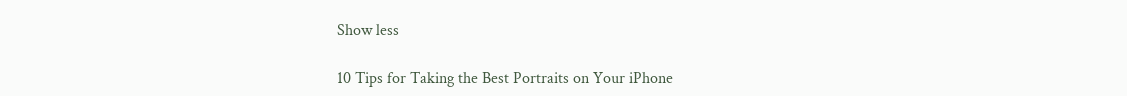Show less

10 Tips for Taking the Best Portraits on Your iPhone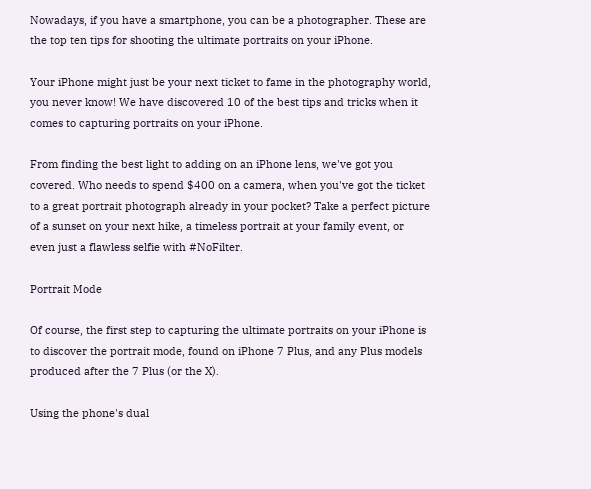Nowadays, if you have a smartphone, you can be a photographer. These are the top ten tips for shooting the ultimate portraits on your iPhone.

Your iPhone might just be your next ticket to fame in the photography world, you never know! We have discovered 10 of the best tips and tricks when it comes to capturing portraits on your iPhone.

From finding the best light to adding on an iPhone lens, we've got you covered. Who needs to spend $400 on a camera, when you've got the ticket to a great portrait photograph already in your pocket? Take a perfect picture of a sunset on your next hike, a timeless portrait at your family event, or even just a flawless selfie with #NoFilter.

Portrait Mode

Of course, the first step to capturing the ultimate portraits on your iPhone is to discover the portrait mode, found on iPhone 7 Plus, and any Plus models produced after the 7 Plus (or the X).

Using the phone's dual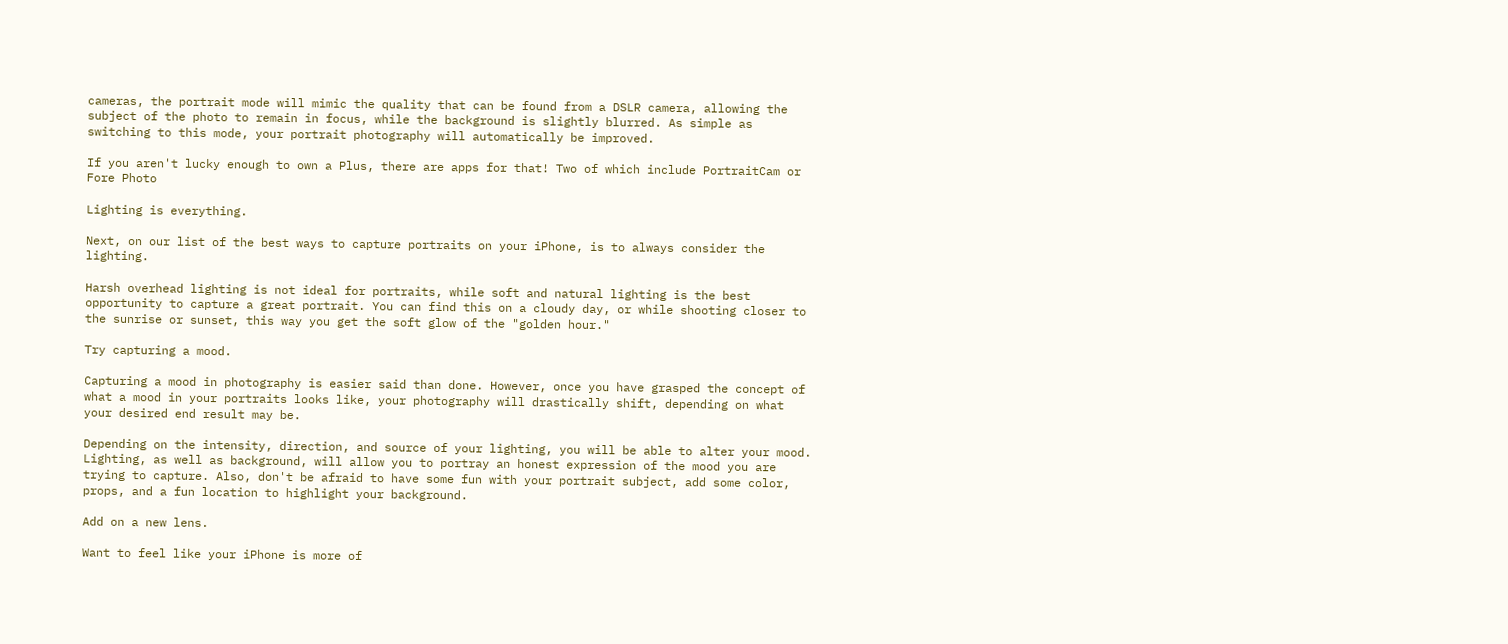cameras, the portrait mode will mimic the quality that can be found from a DSLR camera, allowing the subject of the photo to remain in focus, while the background is slightly blurred. As simple as switching to this mode, your portrait photography will automatically be improved.

If you aren't lucky enough to own a Plus, there are apps for that! Two of which include PortraitCam or Fore Photo

Lighting is everything.

Next, on our list of the best ways to capture portraits on your iPhone, is to always consider the lighting.

Harsh overhead lighting is not ideal for portraits, while soft and natural lighting is the best opportunity to capture a great portrait. You can find this on a cloudy day, or while shooting closer to the sunrise or sunset, this way you get the soft glow of the "golden hour."

Try capturing a mood.

Capturing a mood in photography is easier said than done. However, once you have grasped the concept of what a mood in your portraits looks like, your photography will drastically shift, depending on what your desired end result may be.

Depending on the intensity, direction, and source of your lighting, you will be able to alter your mood. Lighting, as well as background, will allow you to portray an honest expression of the mood you are trying to capture. Also, don't be afraid to have some fun with your portrait subject, add some color, props, and a fun location to highlight your background.

Add on a new lens.

Want to feel like your iPhone is more of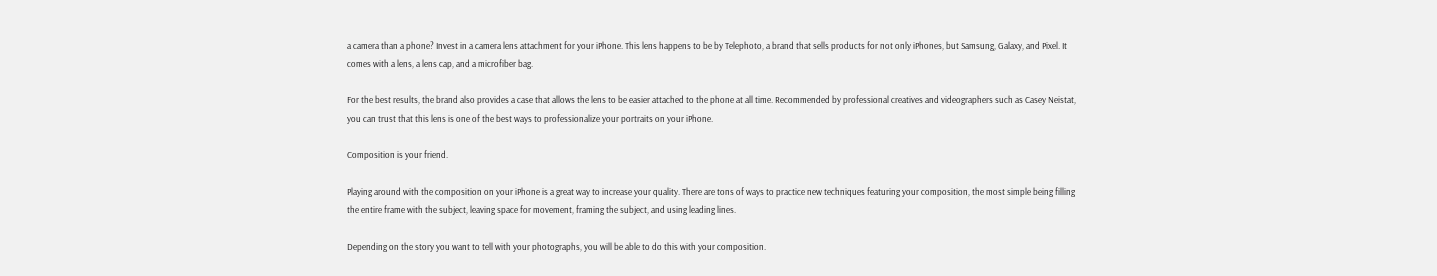a camera than a phone? Invest in a camera lens attachment for your iPhone. This lens happens to be by Telephoto, a brand that sells products for not only iPhones, but Samsung, Galaxy, and Pixel. It comes with a lens, a lens cap, and a microfiber bag.

For the best results, the brand also provides a case that allows the lens to be easier attached to the phone at all time. Recommended by professional creatives and videographers such as Casey Neistat, you can trust that this lens is one of the best ways to professionalize your portraits on your iPhone.

Composition is your friend.

Playing around with the composition on your iPhone is a great way to increase your quality. There are tons of ways to practice new techniques featuring your composition, the most simple being filling the entire frame with the subject, leaving space for movement, framing the subject, and using leading lines.

Depending on the story you want to tell with your photographs, you will be able to do this with your composition.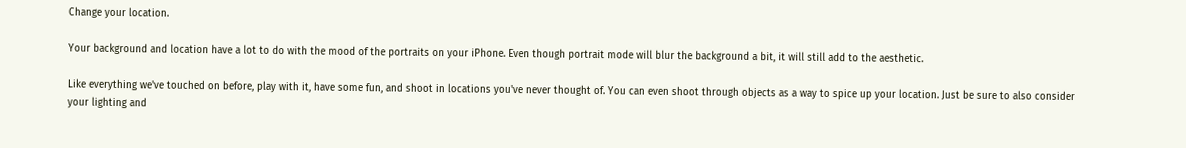Change your location.

Your background and location have a lot to do with the mood of the portraits on your iPhone. Even though portrait mode will blur the background a bit, it will still add to the aesthetic.

Like everything we've touched on before, play with it, have some fun, and shoot in locations you've never thought of. You can even shoot through objects as a way to spice up your location. Just be sure to also consider your lighting and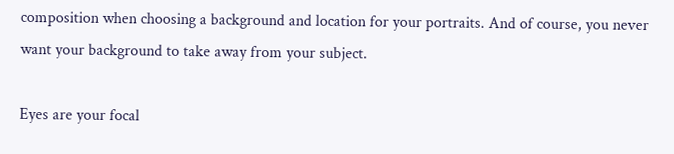composition when choosing a background and location for your portraits. And of course, you never want your background to take away from your subject.

Eyes are your focal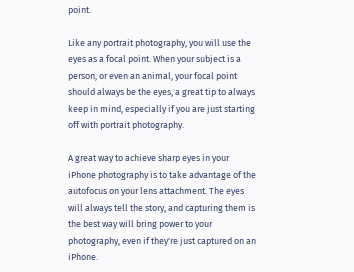point.

Like any portrait photography, you will use the eyes as a focal point. When your subject is a person, or even an animal, your focal point should always be the eyes, a great tip to always keep in mind, especially if you are just starting off with portrait photography.

A great way to achieve sharp eyes in your iPhone photography is to take advantage of the autofocus on your lens attachment. The eyes will always tell the story, and capturing them is the best way will bring power to your photography, even if they're just captured on an iPhone.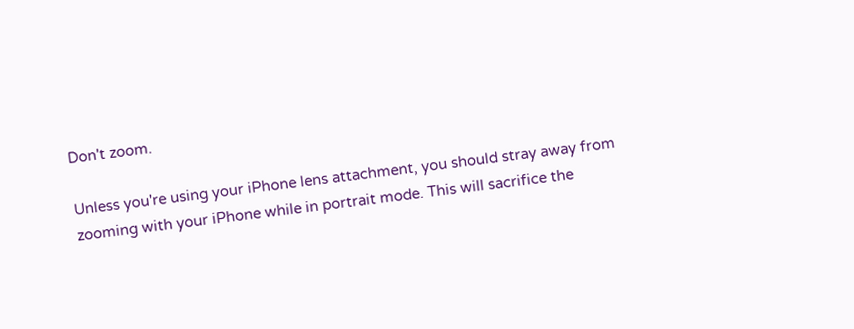Don't zoom.

Unless you're using your iPhone lens attachment, you should stray away from zooming with your iPhone while in portrait mode. This will sacrifice the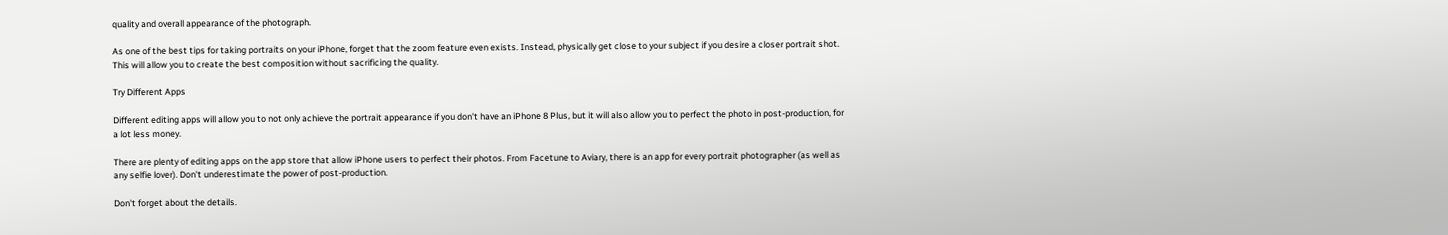quality and overall appearance of the photograph.

As one of the best tips for taking portraits on your iPhone, forget that the zoom feature even exists. Instead, physically get close to your subject if you desire a closer portrait shot. This will allow you to create the best composition without sacrificing the quality.

Try Different Apps

Different editing apps will allow you to not only achieve the portrait appearance if you don't have an iPhone 8 Plus, but it will also allow you to perfect the photo in post-production, for a lot less money.

There are plenty of editing apps on the app store that allow iPhone users to perfect their photos. From Facetune to Aviary, there is an app for every portrait photographer (as well as any selfie lover). Don't underestimate the power of post-production.

Don't forget about the details.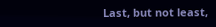Last, but not least,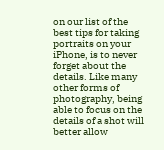on our list of the best tips for taking portraits on your iPhone, is to never forget about the details. Like many other forms of photography, being able to focus on the details of a shot will better allow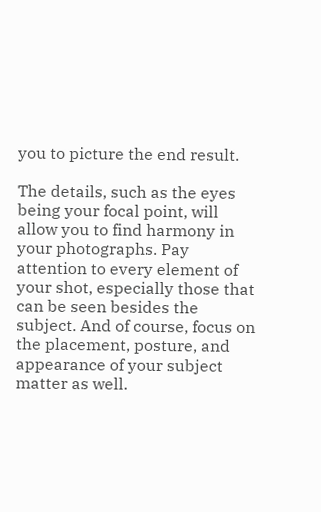you to picture the end result.

The details, such as the eyes being your focal point, will allow you to find harmony in your photographs. Pay attention to every element of your shot, especially those that can be seen besides the subject. And of course, focus on the placement, posture, and appearance of your subject matter as well.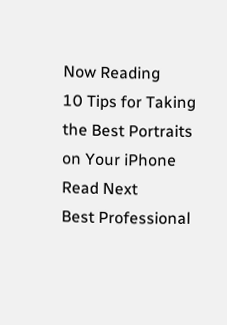Now Reading
10 Tips for Taking the Best Portraits on Your iPhone
Read Next
Best Professional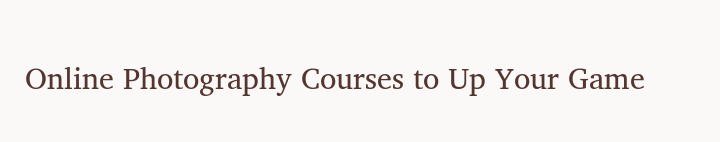Online Photography Courses to Up Your Game